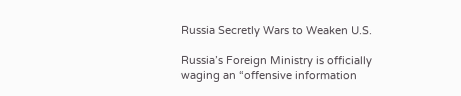Russia Secretly Wars to Weaken U.S.

Russia’s Foreign Ministry is officially waging an “offensive information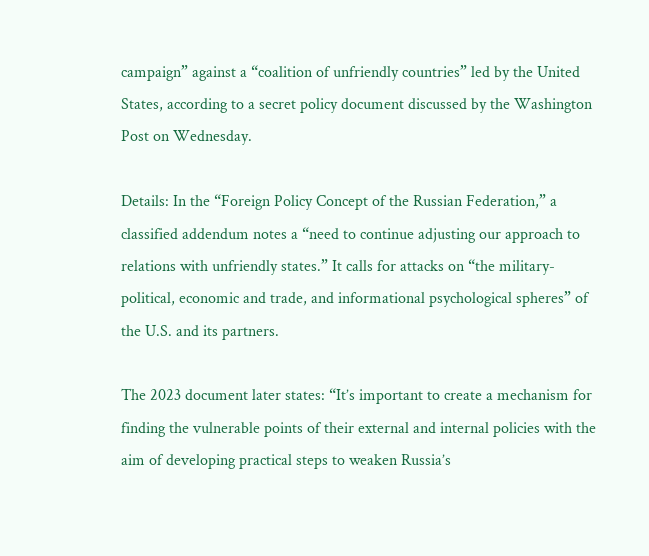campaign” against a “coalition of unfriendly countries” led by the United States, according to a secret policy document discussed by the Washington Post on Wednesday.

Details: In the “Foreign Policy Concept of the Russian Federation,” a classified addendum notes a “need to continue adjusting our approach to relations with unfriendly states.” It calls for attacks on “the military-political, economic and trade, and informational psychological spheres” of the U.S. and its partners.

The 2023 document later states: “It’s important to create a mechanism for finding the vulnerable points of their external and internal policies with the aim of developing practical steps to weaken Russia’s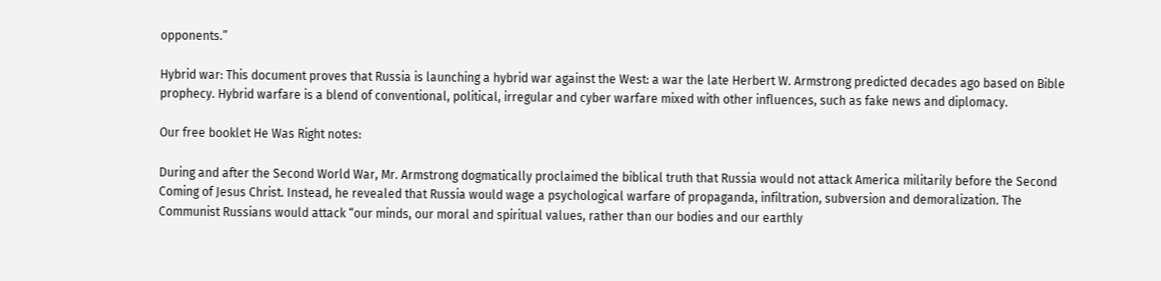opponents.”

Hybrid war: This document proves that Russia is launching a hybrid war against the West: a war the late Herbert W. Armstrong predicted decades ago based on Bible prophecy. Hybrid warfare is a blend of conventional, political, irregular and cyber warfare mixed with other influences, such as fake news and diplomacy.

Our free booklet He Was Right notes:

During and after the Second World War, Mr. Armstrong dogmatically proclaimed the biblical truth that Russia would not attack America militarily before the Second Coming of Jesus Christ. Instead, he revealed that Russia would wage a psychological warfare of propaganda, infiltration, subversion and demoralization. The Communist Russians would attack “our minds, our moral and spiritual values, rather than our bodies and our earthly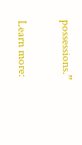possessions.”

Learn more: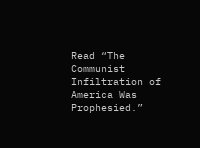Read “The Communist Infiltration of America Was Prophesied.”